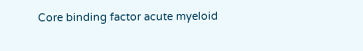Core binding factor acute myeloid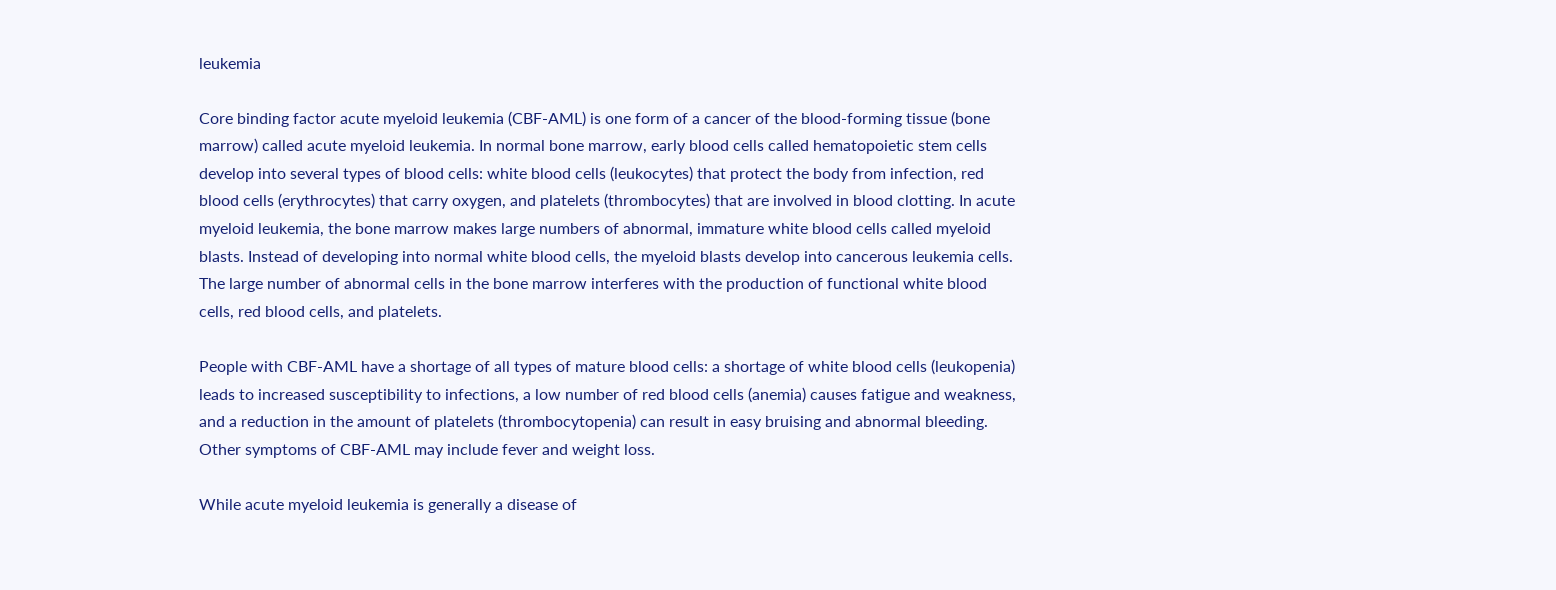leukemia

Core binding factor acute myeloid leukemia (CBF-AML) is one form of a cancer of the blood-forming tissue (bone marrow) called acute myeloid leukemia. In normal bone marrow, early blood cells called hematopoietic stem cells develop into several types of blood cells: white blood cells (leukocytes) that protect the body from infection, red blood cells (erythrocytes) that carry oxygen, and platelets (thrombocytes) that are involved in blood clotting. In acute myeloid leukemia, the bone marrow makes large numbers of abnormal, immature white blood cells called myeloid blasts. Instead of developing into normal white blood cells, the myeloid blasts develop into cancerous leukemia cells. The large number of abnormal cells in the bone marrow interferes with the production of functional white blood cells, red blood cells, and platelets.

People with CBF-AML have a shortage of all types of mature blood cells: a shortage of white blood cells (leukopenia) leads to increased susceptibility to infections, a low number of red blood cells (anemia) causes fatigue and weakness, and a reduction in the amount of platelets (thrombocytopenia) can result in easy bruising and abnormal bleeding. Other symptoms of CBF-AML may include fever and weight loss.

While acute myeloid leukemia is generally a disease of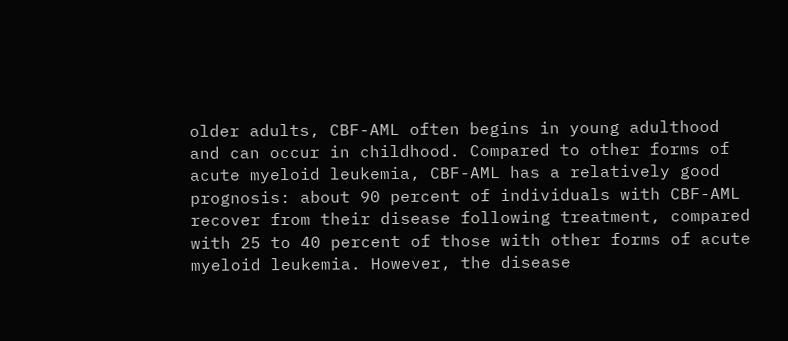older adults, CBF-AML often begins in young adulthood and can occur in childhood. Compared to other forms of acute myeloid leukemia, CBF-AML has a relatively good prognosis: about 90 percent of individuals with CBF-AML recover from their disease following treatment, compared with 25 to 40 percent of those with other forms of acute myeloid leukemia. However, the disease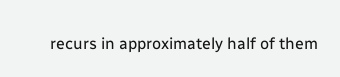recurs in approximately half of them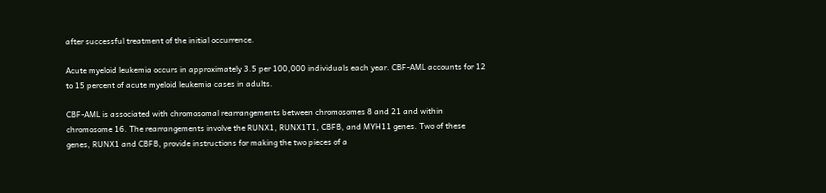after successful treatment of the initial occurrence.

Acute myeloid leukemia occurs in approximately 3.5 per 100,000 individuals each year. CBF-AML accounts for 12 to 15 percent of acute myeloid leukemia cases in adults.

CBF-AML is associated with chromosomal rearrangements between chromosomes 8 and 21 and within chromosome 16. The rearrangements involve the RUNX1, RUNX1T1, CBFB, and MYH11 genes. Two of these genes, RUNX1 and CBFB, provide instructions for making the two pieces of a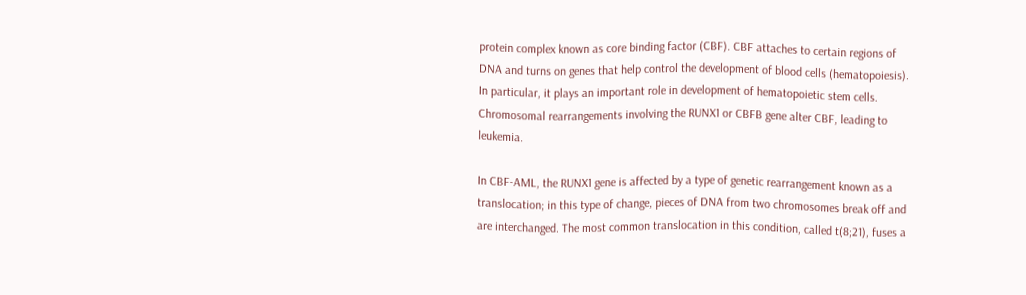protein complex known as core binding factor (CBF). CBF attaches to certain regions of DNA and turns on genes that help control the development of blood cells (hematopoiesis). In particular, it plays an important role in development of hematopoietic stem cells. Chromosomal rearrangements involving the RUNX1 or CBFB gene alter CBF, leading to leukemia.

In CBF-AML, the RUNX1 gene is affected by a type of genetic rearrangement known as a translocation; in this type of change, pieces of DNA from two chromosomes break off and are interchanged. The most common translocation in this condition, called t(8;21), fuses a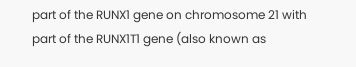part of the RUNX1 gene on chromosome 21 with part of the RUNX1T1 gene (also known as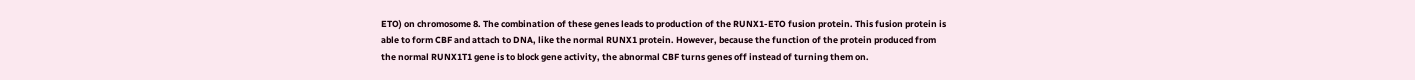ETO) on chromosome 8. The combination of these genes leads to production of the RUNX1-ETO fusion protein. This fusion protein is able to form CBF and attach to DNA, like the normal RUNX1 protein. However, because the function of the protein produced from the normal RUNX1T1 gene is to block gene activity, the abnormal CBF turns genes off instead of turning them on.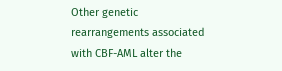Other genetic rearrangements associated with CBF-AML alter the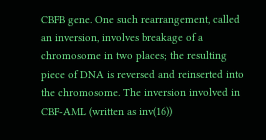CBFB gene. One such rearrangement, called an inversion, involves breakage of a chromosome in two places; the resulting piece of DNA is reversed and reinserted into the chromosome. The inversion involved in CBF-AML (written as inv(16))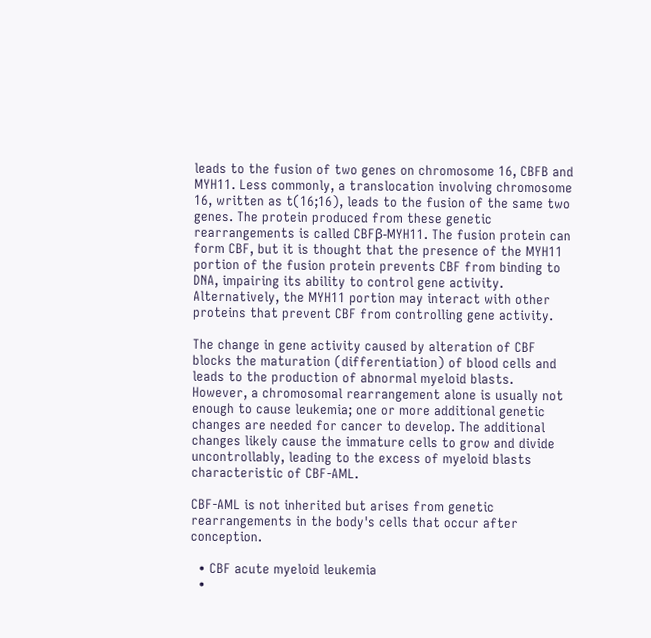leads to the fusion of two genes on chromosome 16, CBFB and MYH11. Less commonly, a translocation involving chromosome 16, written as t(16;16), leads to the fusion of the same two genes. The protein produced from these genetic rearrangements is called CBFβ-MYH11. The fusion protein can form CBF, but it is thought that the presence of the MYH11 portion of the fusion protein prevents CBF from binding to DNA, impairing its ability to control gene activity. Alternatively, the MYH11 portion may interact with other proteins that prevent CBF from controlling gene activity.

The change in gene activity caused by alteration of CBF blocks the maturation (differentiation) of blood cells and leads to the production of abnormal myeloid blasts. However, a chromosomal rearrangement alone is usually not enough to cause leukemia; one or more additional genetic changes are needed for cancer to develop. The additional changes likely cause the immature cells to grow and divide uncontrollably, leading to the excess of myeloid blasts characteristic of CBF-AML.

CBF-AML is not inherited but arises from genetic rearrangements in the body's cells that occur after conception.

  • CBF acute myeloid leukemia
  •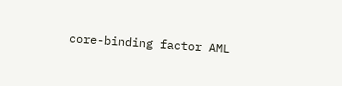core-binding factor AML